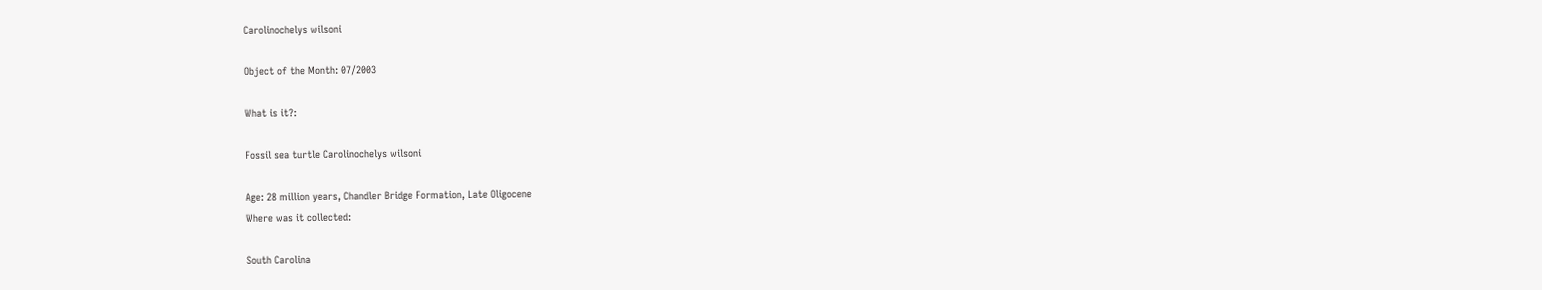Carolinochelys wilsoni

Object of the Month: 07/2003

What is it?:

Fossil sea turtle Carolinochelys wilsoni

Age: 28 million years, Chandler Bridge Formation, Late Oligocene
Where was it collected:

South Carolina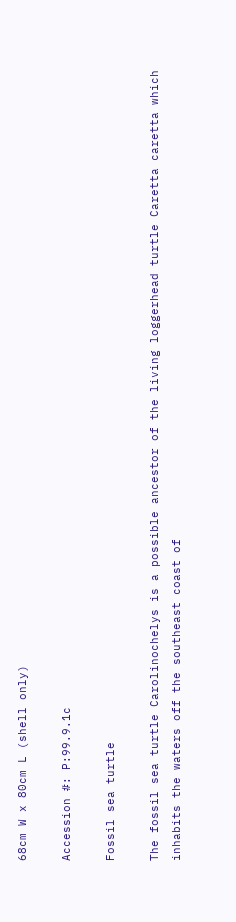68cm W x 80cm L (shell only)

Accession #: P:99.9.1c

Fossil sea turtle

The fossil sea turtle Carolinochelys is a possible ancestor of the living loggerhead turtle Caretta caretta which inhabits the waters off the southeast coast of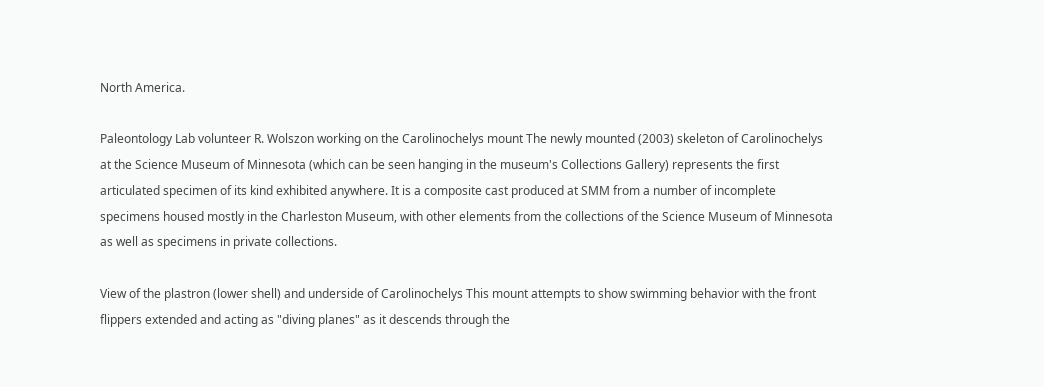North America.

Paleontology Lab volunteer R. Wolszon working on the Carolinochelys mount The newly mounted (2003) skeleton of Carolinochelys at the Science Museum of Minnesota (which can be seen hanging in the museum's Collections Gallery) represents the first articulated specimen of its kind exhibited anywhere. It is a composite cast produced at SMM from a number of incomplete specimens housed mostly in the Charleston Museum, with other elements from the collections of the Science Museum of Minnesota as well as specimens in private collections.

View of the plastron (lower shell) and underside of Carolinochelys This mount attempts to show swimming behavior with the front flippers extended and acting as "diving planes" as it descends through the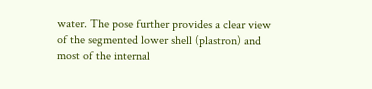water. The pose further provides a clear view of the segmented lower shell (plastron) and most of the internal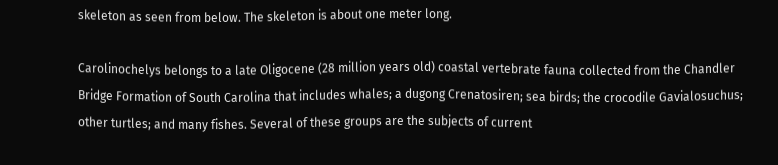skeleton as seen from below. The skeleton is about one meter long.

Carolinochelys belongs to a late Oligocene (28 million years old) coastal vertebrate fauna collected from the Chandler Bridge Formation of South Carolina that includes whales; a dugong Crenatosiren; sea birds; the crocodile Gavialosuchus; other turtles; and many fishes. Several of these groups are the subjects of current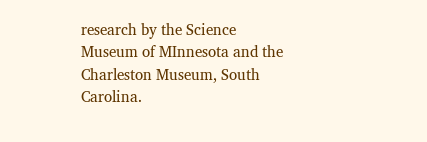research by the Science Museum of MInnesota and the Charleston Museum, South Carolina.